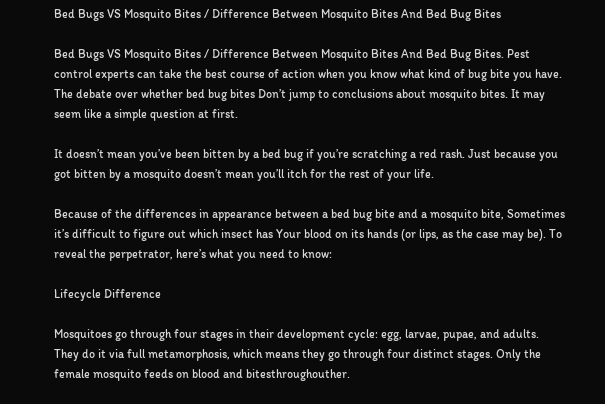Bed Bugs VS Mosquito Bites / Difference Between Mosquito Bites And Bed Bug Bites

Bed Bugs VS Mosquito Bites / Difference Between Mosquito Bites And Bed Bug Bites. Pest control experts can take the best course of action when you know what kind of bug bite you have. The debate over whether bed bug bites Don’t jump to conclusions about mosquito bites. It may seem like a simple question at first.

It doesn’t mean you’ve been bitten by a bed bug if you’re scratching a red rash. Just because you got bitten by a mosquito doesn’t mean you’ll itch for the rest of your life.

Because of the differences in appearance between a bed bug bite and a mosquito bite, Sometimes it’s difficult to figure out which insect has Your blood on its hands (or lips, as the case may be). To reveal the perpetrator, here’s what you need to know:

Lifecycle Difference

Mosquitoes go through four stages in their development cycle: egg, larvae, pupae, and adults. They do it via full metamorphosis, which means they go through four distinct stages. Only the female mosquito feeds on blood and bitesthroughouther.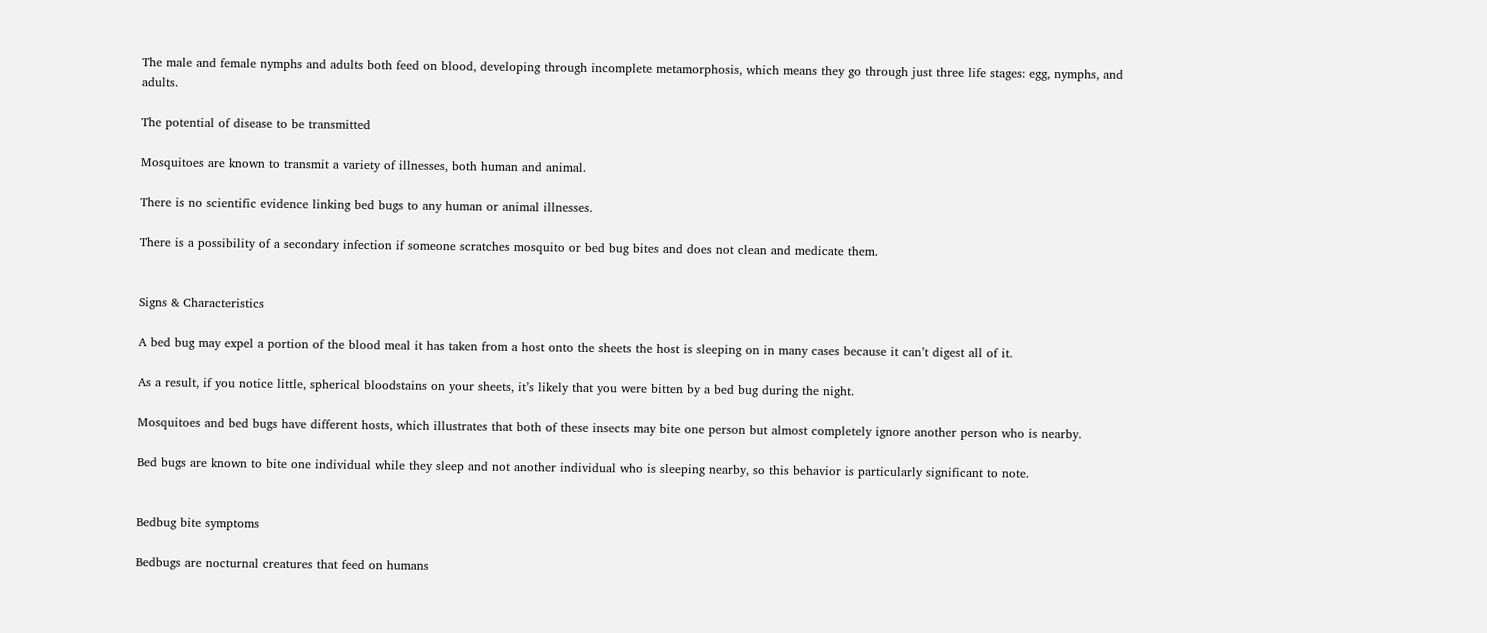The male and female nymphs and adults both feed on blood, developing through incomplete metamorphosis, which means they go through just three life stages: egg, nymphs, and adults.

The potential of disease to be transmitted

Mosquitoes are known to transmit a variety of illnesses, both human and animal.

There is no scientific evidence linking bed bugs to any human or animal illnesses.

There is a possibility of a secondary infection if someone scratches mosquito or bed bug bites and does not clean and medicate them.


Signs & Characteristics

A bed bug may expel a portion of the blood meal it has taken from a host onto the sheets the host is sleeping on in many cases because it can’t digest all of it.

As a result, if you notice little, spherical bloodstains on your sheets, it’s likely that you were bitten by a bed bug during the night.

Mosquitoes and bed bugs have different hosts, which illustrates that both of these insects may bite one person but almost completely ignore another person who is nearby.

Bed bugs are known to bite one individual while they sleep and not another individual who is sleeping nearby, so this behavior is particularly significant to note.


Bedbug bite symptoms

Bedbugs are nocturnal creatures that feed on humans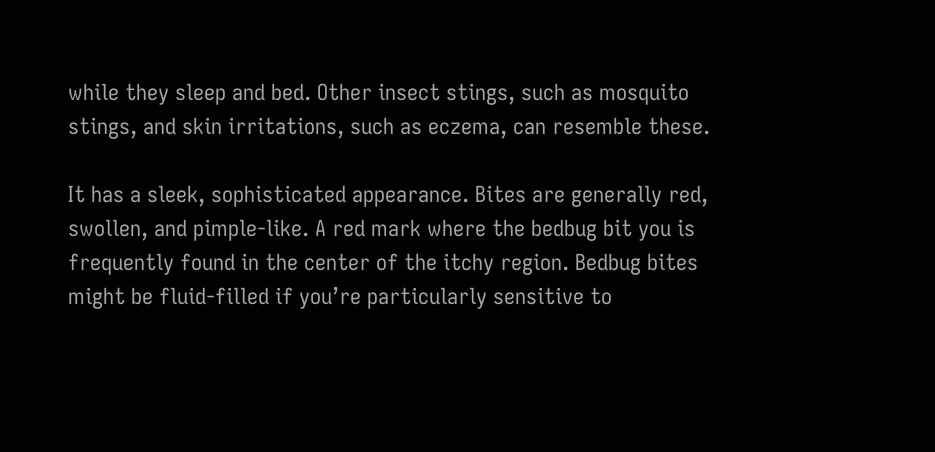while they sleep and bed. Other insect stings, such as mosquito stings, and skin irritations, such as eczema, can resemble these.

It has a sleek, sophisticated appearance. Bites are generally red, swollen, and pimple-like. A red mark where the bedbug bit you is frequently found in the center of the itchy region. Bedbug bites might be fluid-filled if you’re particularly sensitive to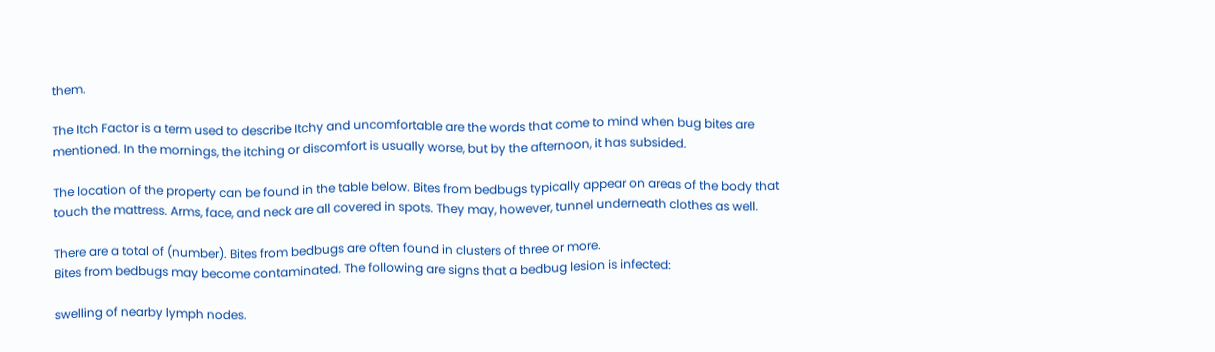them.

The Itch Factor is a term used to describe Itchy and uncomfortable are the words that come to mind when bug bites are mentioned. In the mornings, the itching or discomfort is usually worse, but by the afternoon, it has subsided.

The location of the property can be found in the table below. Bites from bedbugs typically appear on areas of the body that touch the mattress. Arms, face, and neck are all covered in spots. They may, however, tunnel underneath clothes as well.

There are a total of (number). Bites from bedbugs are often found in clusters of three or more.
Bites from bedbugs may become contaminated. The following are signs that a bedbug lesion is infected:

swelling of nearby lymph nodes.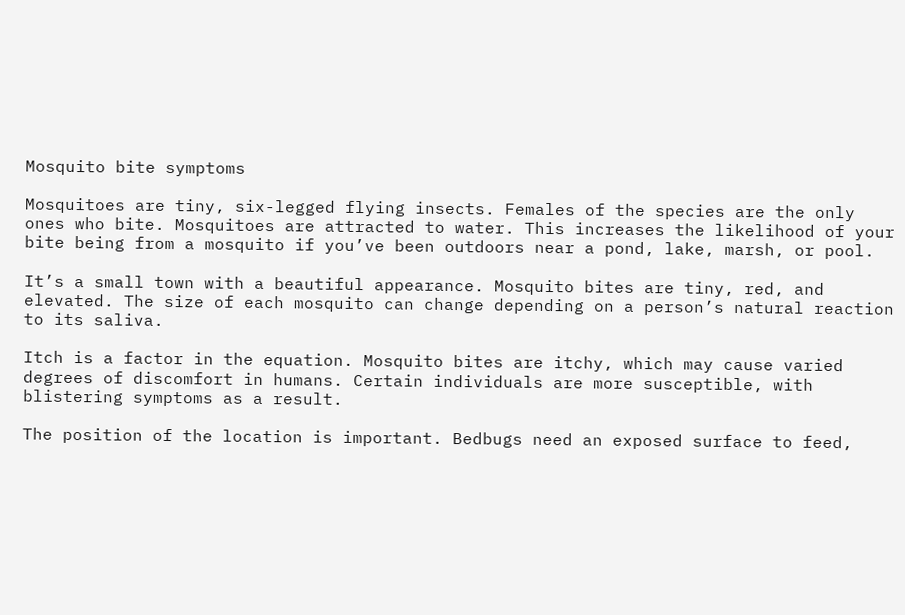Mosquito bite symptoms

Mosquitoes are tiny, six-legged flying insects. Females of the species are the only ones who bite. Mosquitoes are attracted to water. This increases the likelihood of your bite being from a mosquito if you’ve been outdoors near a pond, lake, marsh, or pool.

It’s a small town with a beautiful appearance. Mosquito bites are tiny, red, and elevated. The size of each mosquito can change depending on a person’s natural reaction to its saliva.

Itch is a factor in the equation. Mosquito bites are itchy, which may cause varied degrees of discomfort in humans. Certain individuals are more susceptible, with blistering symptoms as a result.

The position of the location is important. Bedbugs need an exposed surface to feed,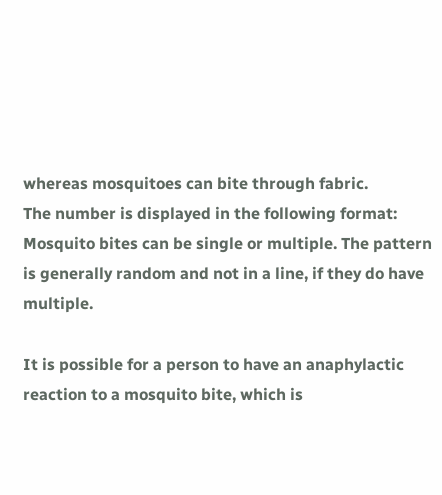whereas mosquitoes can bite through fabric.
The number is displayed in the following format: Mosquito bites can be single or multiple. The pattern is generally random and not in a line, if they do have multiple.

It is possible for a person to have an anaphylactic reaction to a mosquito bite, which is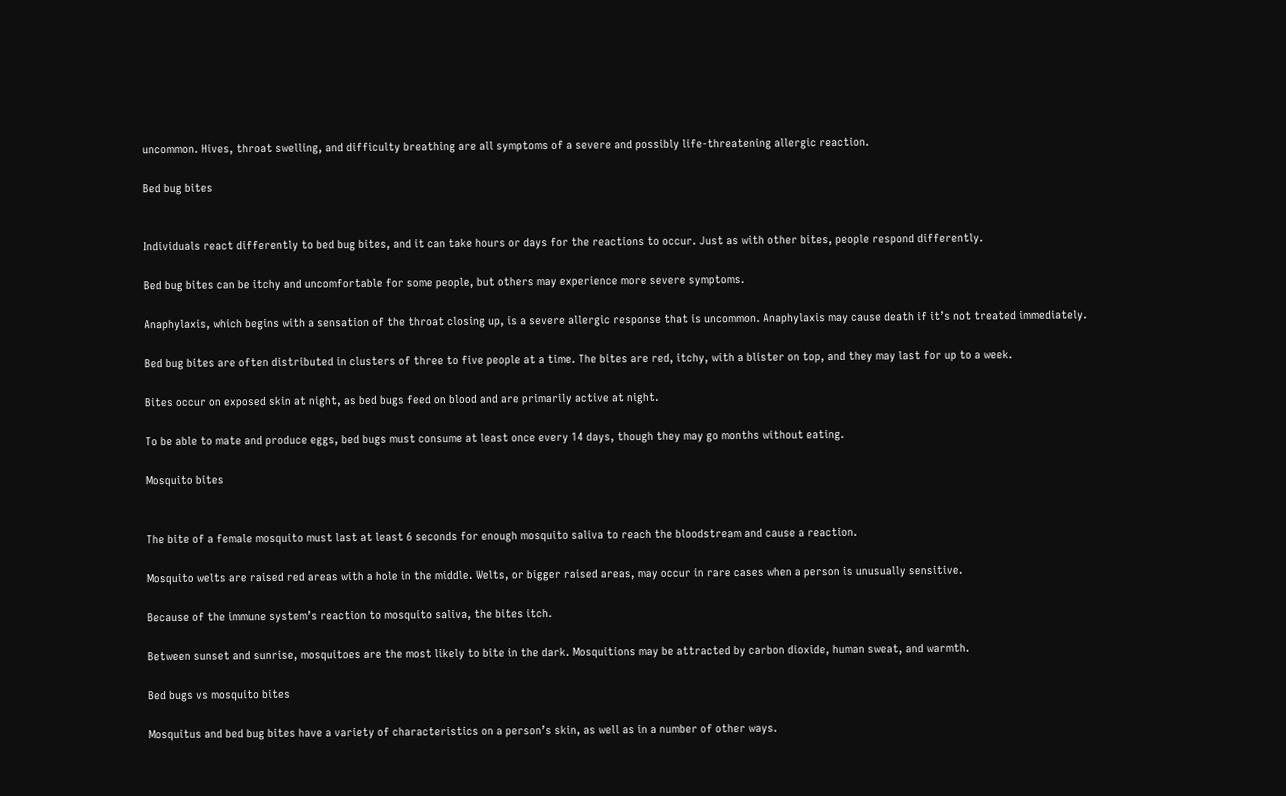uncommon. Hives, throat swelling, and difficulty breathing are all symptoms of a severe and possibly life-threatening allergic reaction.

Bed bug bites


Individuals react differently to bed bug bites, and it can take hours or days for the reactions to occur. Just as with other bites, people respond differently.

Bed bug bites can be itchy and uncomfortable for some people, but others may experience more severe symptoms.

Anaphylaxis, which begins with a sensation of the throat closing up, is a severe allergic response that is uncommon. Anaphylaxis may cause death if it’s not treated immediately.

Bed bug bites are often distributed in clusters of three to five people at a time. The bites are red, itchy, with a blister on top, and they may last for up to a week.

Bites occur on exposed skin at night, as bed bugs feed on blood and are primarily active at night.

To be able to mate and produce eggs, bed bugs must consume at least once every 14 days, though they may go months without eating.

Mosquito bites


The bite of a female mosquito must last at least 6 seconds for enough mosquito saliva to reach the bloodstream and cause a reaction.

Mosquito welts are raised red areas with a hole in the middle. Welts, or bigger raised areas, may occur in rare cases when a person is unusually sensitive.

Because of the immune system’s reaction to mosquito saliva, the bites itch.

Between sunset and sunrise, mosquitoes are the most likely to bite in the dark. Mosquitions may be attracted by carbon dioxide, human sweat, and warmth.

Bed bugs vs mosquito bites

Mosquitus and bed bug bites have a variety of characteristics on a person’s skin, as well as in a number of other ways.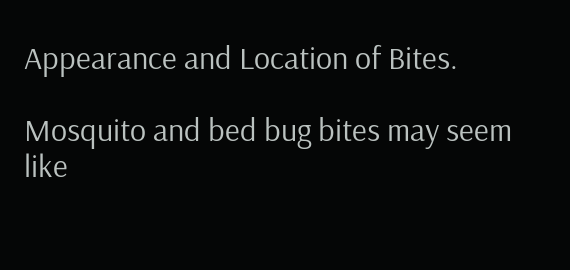Appearance and Location of Bites.

Mosquito and bed bug bites may seem like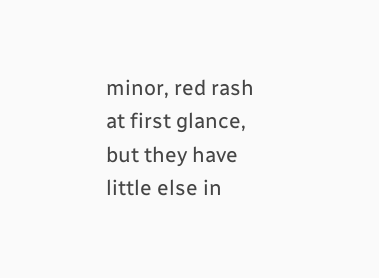minor, red rash at first glance, but they have little else in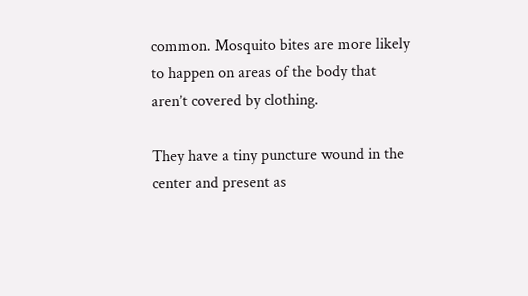common. Mosquito bites are more likely to happen on areas of the body that aren’t covered by clothing.

They have a tiny puncture wound in the center and present as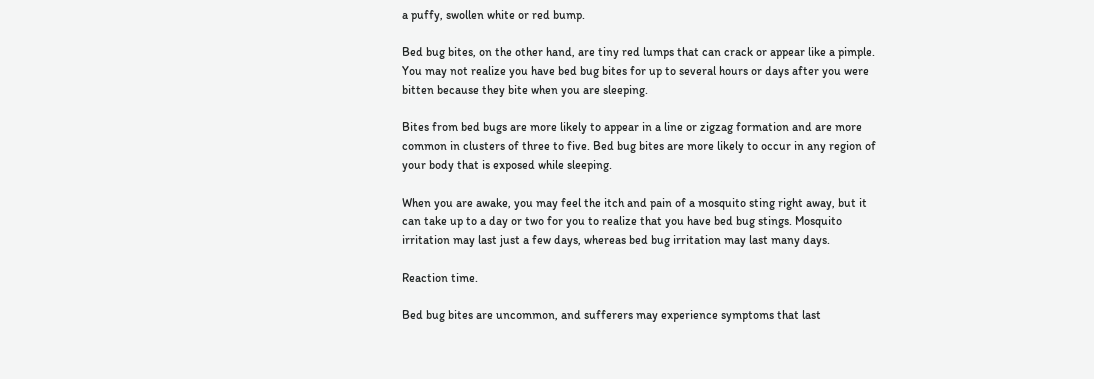a puffy, swollen white or red bump.

Bed bug bites, on the other hand, are tiny red lumps that can crack or appear like a pimple. You may not realize you have bed bug bites for up to several hours or days after you were bitten because they bite when you are sleeping.

Bites from bed bugs are more likely to appear in a line or zigzag formation and are more common in clusters of three to five. Bed bug bites are more likely to occur in any region of your body that is exposed while sleeping.

When you are awake, you may feel the itch and pain of a mosquito sting right away, but it can take up to a day or two for you to realize that you have bed bug stings. Mosquito irritation may last just a few days, whereas bed bug irritation may last many days.

Reaction time.

Bed bug bites are uncommon, and sufferers may experience symptoms that last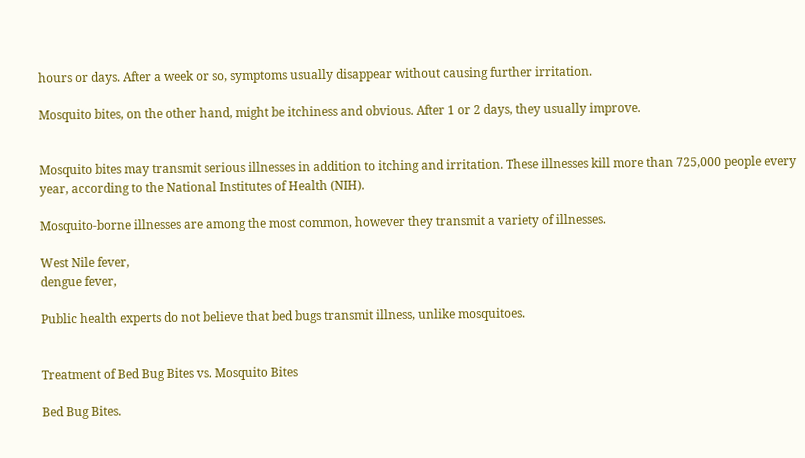hours or days. After a week or so, symptoms usually disappear without causing further irritation.

Mosquito bites, on the other hand, might be itchiness and obvious. After 1 or 2 days, they usually improve.


Mosquito bites may transmit serious illnesses in addition to itching and irritation. These illnesses kill more than 725,000 people every year, according to the National Institutes of Health (NIH).

Mosquito-borne illnesses are among the most common, however they transmit a variety of illnesses.

West Nile fever,
dengue fever,

Public health experts do not believe that bed bugs transmit illness, unlike mosquitoes.


Treatment of Bed Bug Bites vs. Mosquito Bites

Bed Bug Bites.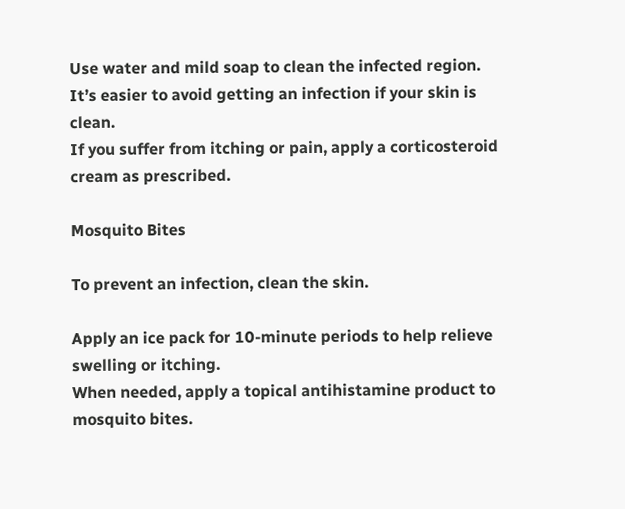Use water and mild soap to clean the infected region.
It’s easier to avoid getting an infection if your skin is clean.
If you suffer from itching or pain, apply a corticosteroid cream as prescribed.

Mosquito Bites

To prevent an infection, clean the skin.

Apply an ice pack for 10-minute periods to help relieve swelling or itching.
When needed, apply a topical antihistamine product to mosquito bites.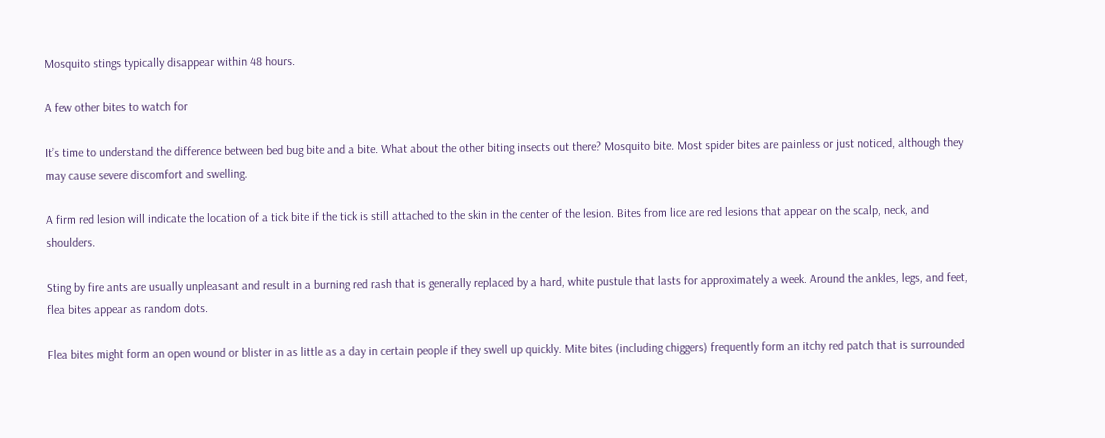Mosquito stings typically disappear within 48 hours.

A few other bites to watch for

It’s time to understand the difference between bed bug bite and a bite. What about the other biting insects out there? Mosquito bite. Most spider bites are painless or just noticed, although they may cause severe discomfort and swelling.

A firm red lesion will indicate the location of a tick bite if the tick is still attached to the skin in the center of the lesion. Bites from lice are red lesions that appear on the scalp, neck, and shoulders.

Sting by fire ants are usually unpleasant and result in a burning red rash that is generally replaced by a hard, white pustule that lasts for approximately a week. Around the ankles, legs, and feet, flea bites appear as random dots.

Flea bites might form an open wound or blister in as little as a day in certain people if they swell up quickly. Mite bites (including chiggers) frequently form an itchy red patch that is surrounded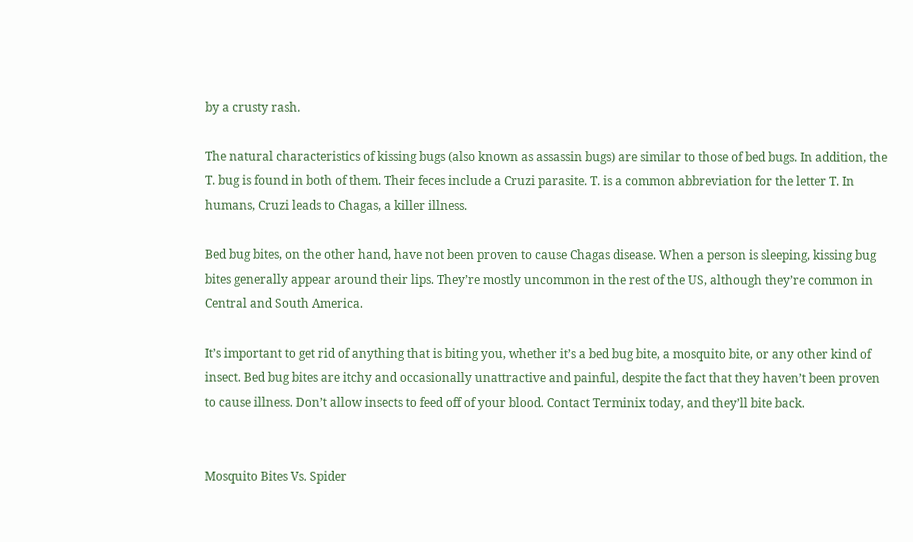by a crusty rash.

The natural characteristics of kissing bugs (also known as assassin bugs) are similar to those of bed bugs. In addition, the T. bug is found in both of them. Their feces include a Cruzi parasite. T. is a common abbreviation for the letter T. In humans, Cruzi leads to Chagas, a killer illness.

Bed bug bites, on the other hand, have not been proven to cause Chagas disease. When a person is sleeping, kissing bug bites generally appear around their lips. They’re mostly uncommon in the rest of the US, although they’re common in Central and South America.

It’s important to get rid of anything that is biting you, whether it’s a bed bug bite, a mosquito bite, or any other kind of insect. Bed bug bites are itchy and occasionally unattractive and painful, despite the fact that they haven’t been proven to cause illness. Don’t allow insects to feed off of your blood. Contact Terminix today, and they’ll bite back.


Mosquito Bites Vs. Spider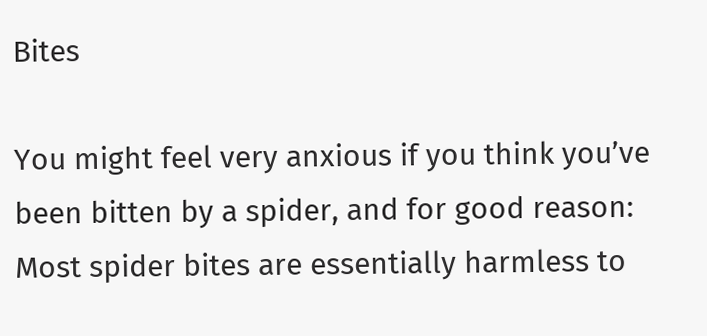Bites

You might feel very anxious if you think you’ve been bitten by a spider, and for good reason: Most spider bites are essentially harmless to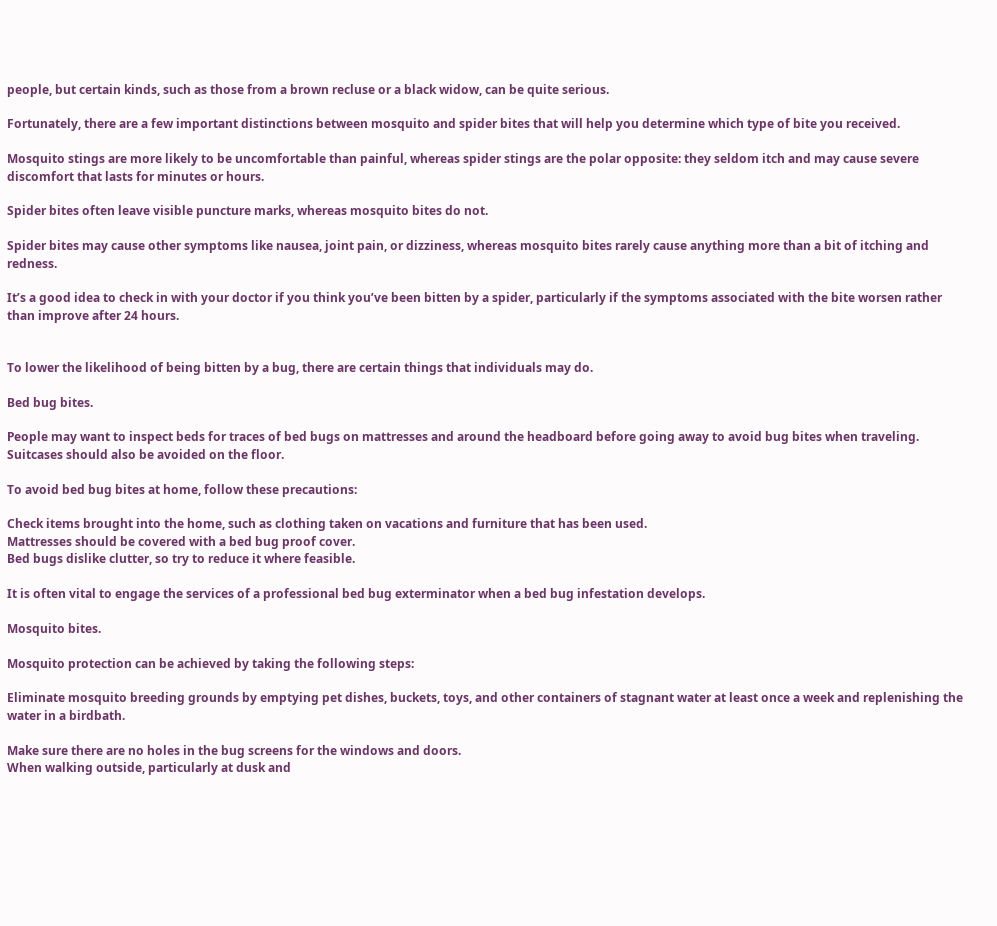people, but certain kinds, such as those from a brown recluse or a black widow, can be quite serious.

Fortunately, there are a few important distinctions between mosquito and spider bites that will help you determine which type of bite you received.

Mosquito stings are more likely to be uncomfortable than painful, whereas spider stings are the polar opposite: they seldom itch and may cause severe discomfort that lasts for minutes or hours.

Spider bites often leave visible puncture marks, whereas mosquito bites do not.

Spider bites may cause other symptoms like nausea, joint pain, or dizziness, whereas mosquito bites rarely cause anything more than a bit of itching and redness.

It’s a good idea to check in with your doctor if you think you’ve been bitten by a spider, particularly if the symptoms associated with the bite worsen rather than improve after 24 hours.


To lower the likelihood of being bitten by a bug, there are certain things that individuals may do.

Bed bug bites.

People may want to inspect beds for traces of bed bugs on mattresses and around the headboard before going away to avoid bug bites when traveling. Suitcases should also be avoided on the floor.

To avoid bed bug bites at home, follow these precautions:

Check items brought into the home, such as clothing taken on vacations and furniture that has been used.
Mattresses should be covered with a bed bug proof cover.
Bed bugs dislike clutter, so try to reduce it where feasible.

It is often vital to engage the services of a professional bed bug exterminator when a bed bug infestation develops.

Mosquito bites.

Mosquito protection can be achieved by taking the following steps:

Eliminate mosquito breeding grounds by emptying pet dishes, buckets, toys, and other containers of stagnant water at least once a week and replenishing the water in a birdbath.

Make sure there are no holes in the bug screens for the windows and doors.
When walking outside, particularly at dusk and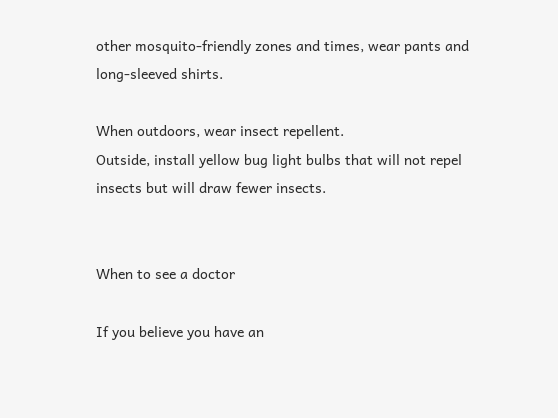other mosquito-friendly zones and times, wear pants and long-sleeved shirts.

When outdoors, wear insect repellent.
Outside, install yellow bug light bulbs that will not repel insects but will draw fewer insects.


When to see a doctor

If you believe you have an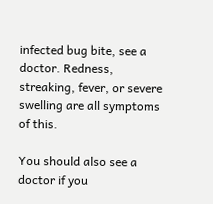infected bug bite, see a doctor. Redness, streaking, fever, or severe swelling are all symptoms of this.

You should also see a doctor if you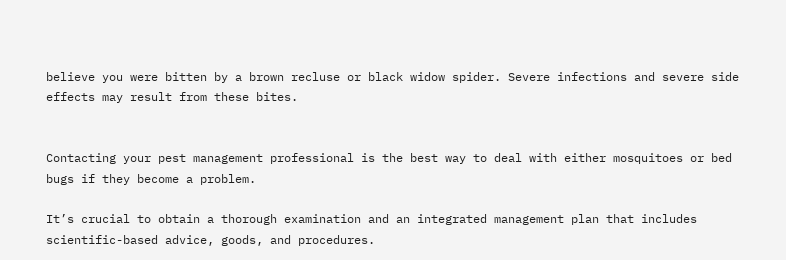believe you were bitten by a brown recluse or black widow spider. Severe infections and severe side effects may result from these bites.


Contacting your pest management professional is the best way to deal with either mosquitoes or bed bugs if they become a problem.

It’s crucial to obtain a thorough examination and an integrated management plan that includes scientific-based advice, goods, and procedures.